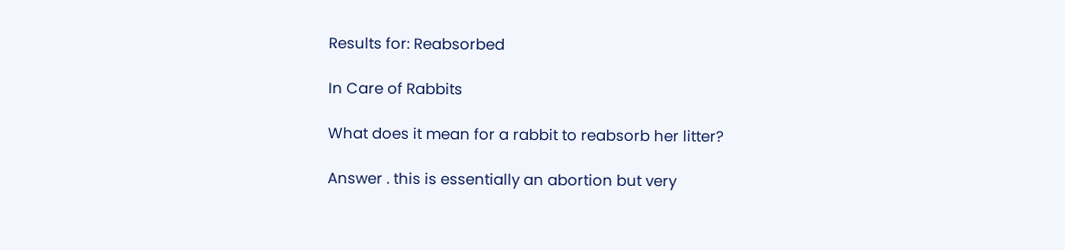Results for: Reabsorbed

In Care of Rabbits

What does it mean for a rabbit to reabsorb her litter?

Answer . this is essentially an abortion but very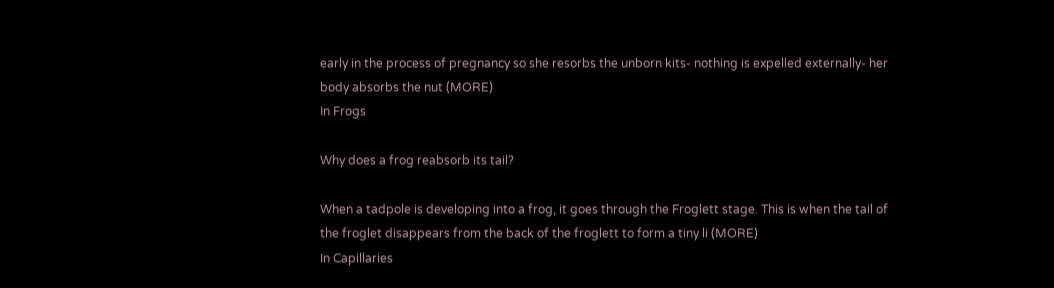early in the process of pregnancy so she resorbs the unborn kits- nothing is expelled externally- her body absorbs the nut (MORE)
In Frogs

Why does a frog reabsorb its tail?

When a tadpole is developing into a frog, it goes through the Froglett stage. This is when the tail of the froglet disappears from the back of the froglett to form a tiny li (MORE)
In Capillaries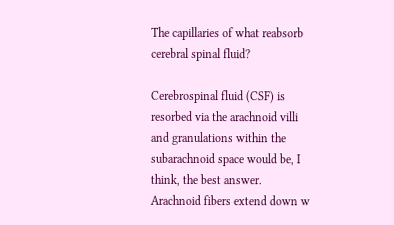The capillaries of what reabsorb cerebral spinal fluid?

Cerebrospinal fluid (CSF) is resorbed via the arachnoid villi and granulations within the subarachnoid space would be, I think, the best answer. Arachnoid fibers extend down w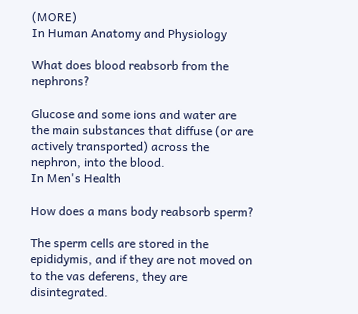(MORE)
In Human Anatomy and Physiology

What does blood reabsorb from the nephrons?

Glucose and some ions and water are the main substances that diffuse (or are actively transported) across the nephron, into the blood.
In Men's Health

How does a mans body reabsorb sperm?

The sperm cells are stored in the epididymis, and if they are not moved on to the vas deferens, they are disintegrated.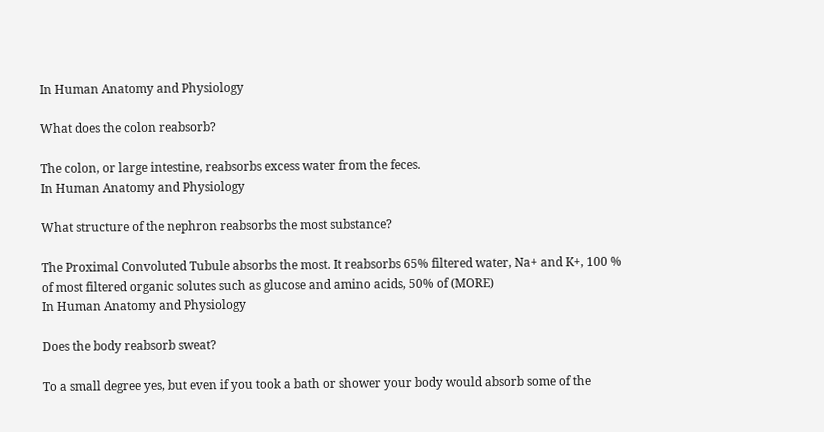In Human Anatomy and Physiology

What does the colon reabsorb?

The colon, or large intestine, reabsorbs excess water from the feces.
In Human Anatomy and Physiology

What structure of the nephron reabsorbs the most substance?

The Proximal Convoluted Tubule absorbs the most. It reabsorbs 65% filtered water, Na+ and K+, 100 % of most filtered organic solutes such as glucose and amino acids, 50% of (MORE)
In Human Anatomy and Physiology

Does the body reabsorb sweat?

To a small degree yes, but even if you took a bath or shower your body would absorb some of the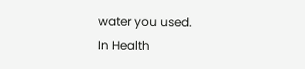water you used.
In Health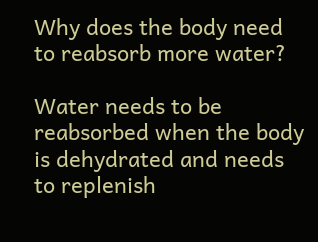Why does the body need to reabsorb more water?

Water needs to be reabsorbed when the body is dehydrated and needs to replenish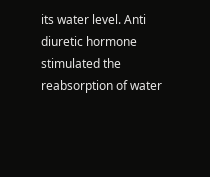its water level. Anti diuretic hormone stimulated the reabsorption of water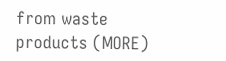from waste products (MORE)